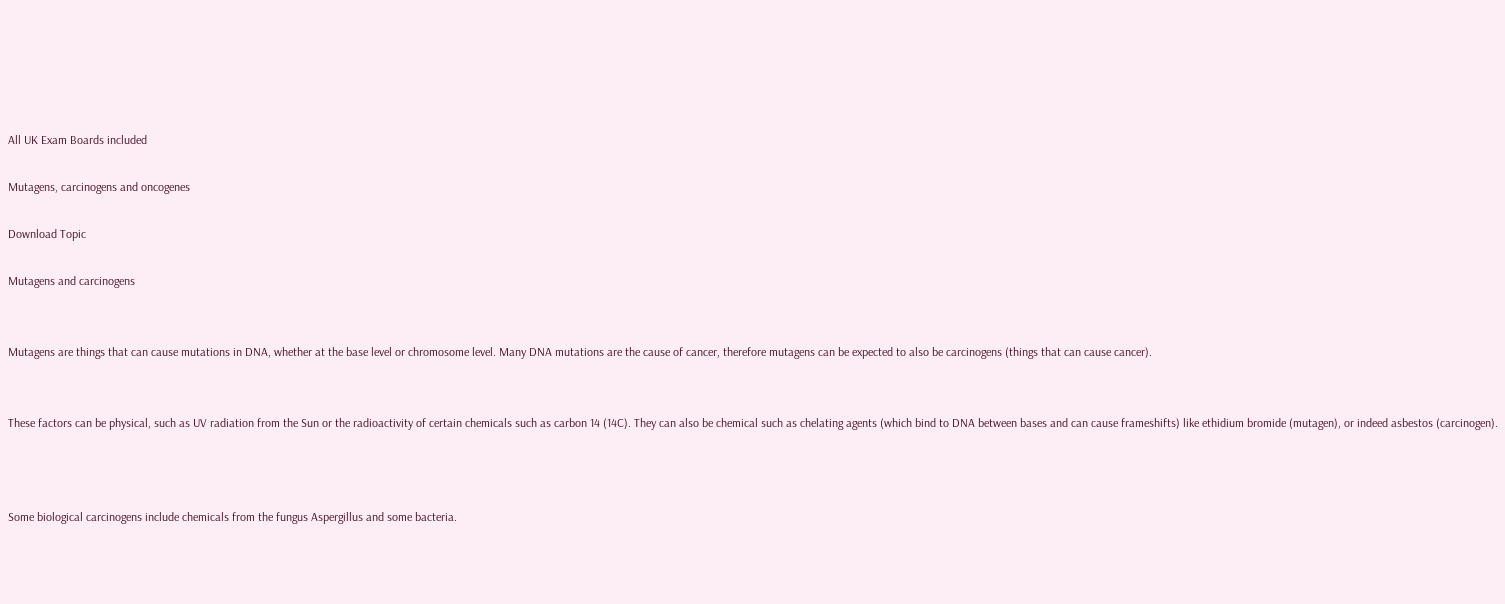All UK Exam Boards included

Mutagens, carcinogens and oncogenes

Download Topic

Mutagens and carcinogens


Mutagens are things that can cause mutations in DNA, whether at the base level or chromosome level. Many DNA mutations are the cause of cancer, therefore mutagens can be expected to also be carcinogens (things that can cause cancer).


These factors can be physical, such as UV radiation from the Sun or the radioactivity of certain chemicals such as carbon 14 (14C). They can also be chemical such as chelating agents (which bind to DNA between bases and can cause frameshifts) like ethidium bromide (mutagen), or indeed asbestos (carcinogen).



Some biological carcinogens include chemicals from the fungus Aspergillus and some bacteria.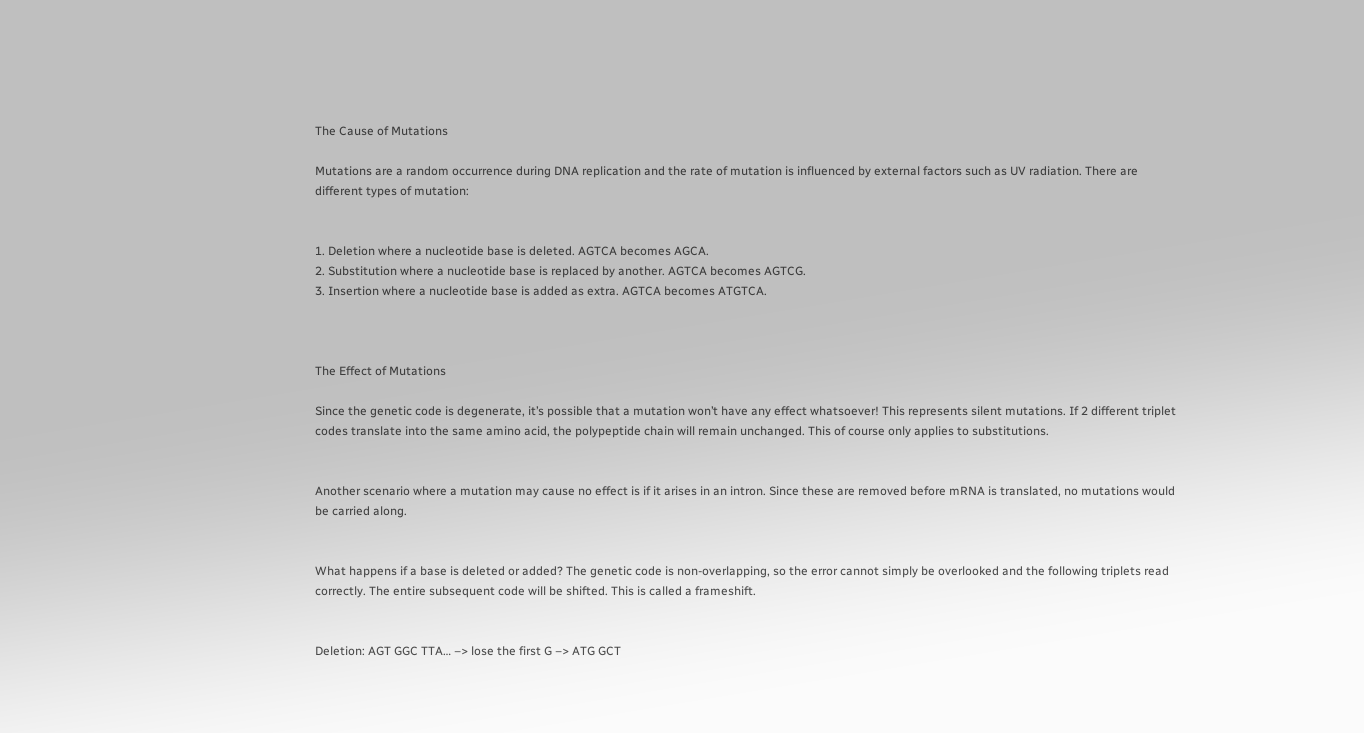The Cause of Mutations

Mutations are a random occurrence during DNA replication and the rate of mutation is influenced by external factors such as UV radiation. There are different types of mutation:


1. Deletion where a nucleotide base is deleted. AGTCA becomes AGCA.
2. Substitution where a nucleotide base is replaced by another. AGTCA becomes AGTCG.
3. Insertion where a nucleotide base is added as extra. AGTCA becomes ATGTCA.



The Effect of Mutations

Since the genetic code is degenerate, it’s possible that a mutation won’t have any effect whatsoever! This represents silent mutations. If 2 different triplet codes translate into the same amino acid, the polypeptide chain will remain unchanged. This of course only applies to substitutions.


Another scenario where a mutation may cause no effect is if it arises in an intron. Since these are removed before mRNA is translated, no mutations would be carried along.


What happens if a base is deleted or added? The genetic code is non-overlapping, so the error cannot simply be overlooked and the following triplets read correctly. The entire subsequent code will be shifted. This is called a frameshift.


Deletion: AGT GGC TTA… –> lose the first G –> ATG GCT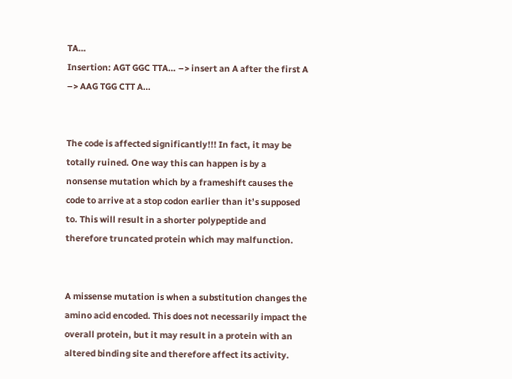TA…
Insertion: AGT GGC TTA… –> insert an A after the first A –> AAG TGG CTT A…


The code is affected significantly!!! In fact, it may be totally ruined. One way this can happen is by a nonsense mutation which by a frameshift causes the code to arrive at a stop codon earlier than it’s supposed to. This will result in a shorter polypeptide and therefore truncated protein which may malfunction.


A missense mutation is when a substitution changes the amino acid encoded. This does not necessarily impact the overall protein, but it may result in a protein with an altered binding site and therefore affect its activity.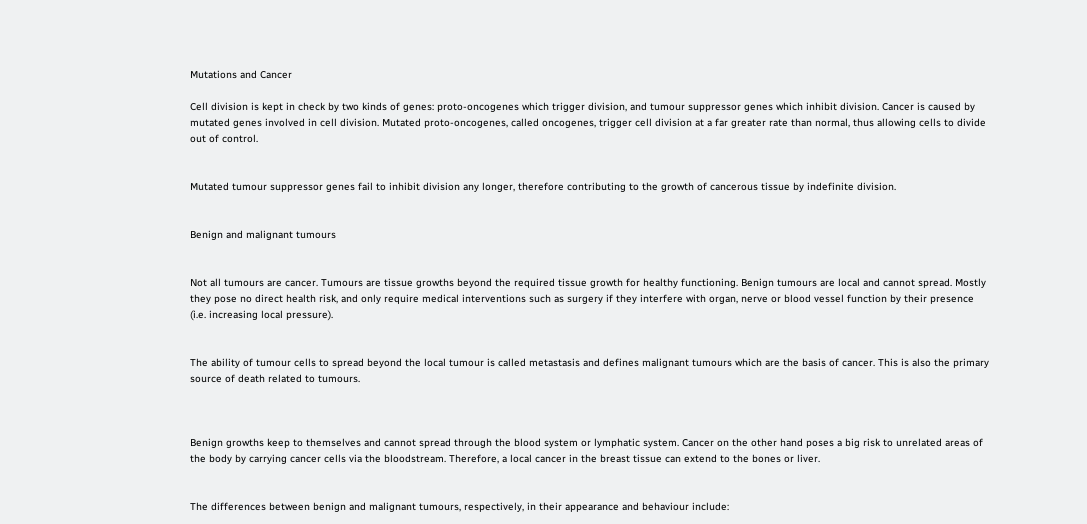Mutations and Cancer

Cell division is kept in check by two kinds of genes: proto-oncogenes which trigger division, and tumour suppressor genes which inhibit division. Cancer is caused by mutated genes involved in cell division. Mutated proto-oncogenes, called oncogenes, trigger cell division at a far greater rate than normal, thus allowing cells to divide out of control.


Mutated tumour suppressor genes fail to inhibit division any longer, therefore contributing to the growth of cancerous tissue by indefinite division.


Benign and malignant tumours


Not all tumours are cancer. Tumours are tissue growths beyond the required tissue growth for healthy functioning. Benign tumours are local and cannot spread. Mostly they pose no direct health risk, and only require medical interventions such as surgery if they interfere with organ, nerve or blood vessel function by their presence (i.e. increasing local pressure).


The ability of tumour cells to spread beyond the local tumour is called metastasis and defines malignant tumours which are the basis of cancer. This is also the primary source of death related to tumours.



Benign growths keep to themselves and cannot spread through the blood system or lymphatic system. Cancer on the other hand poses a big risk to unrelated areas of the body by carrying cancer cells via the bloodstream. Therefore, a local cancer in the breast tissue can extend to the bones or liver.


The differences between benign and malignant tumours, respectively, in their appearance and behaviour include: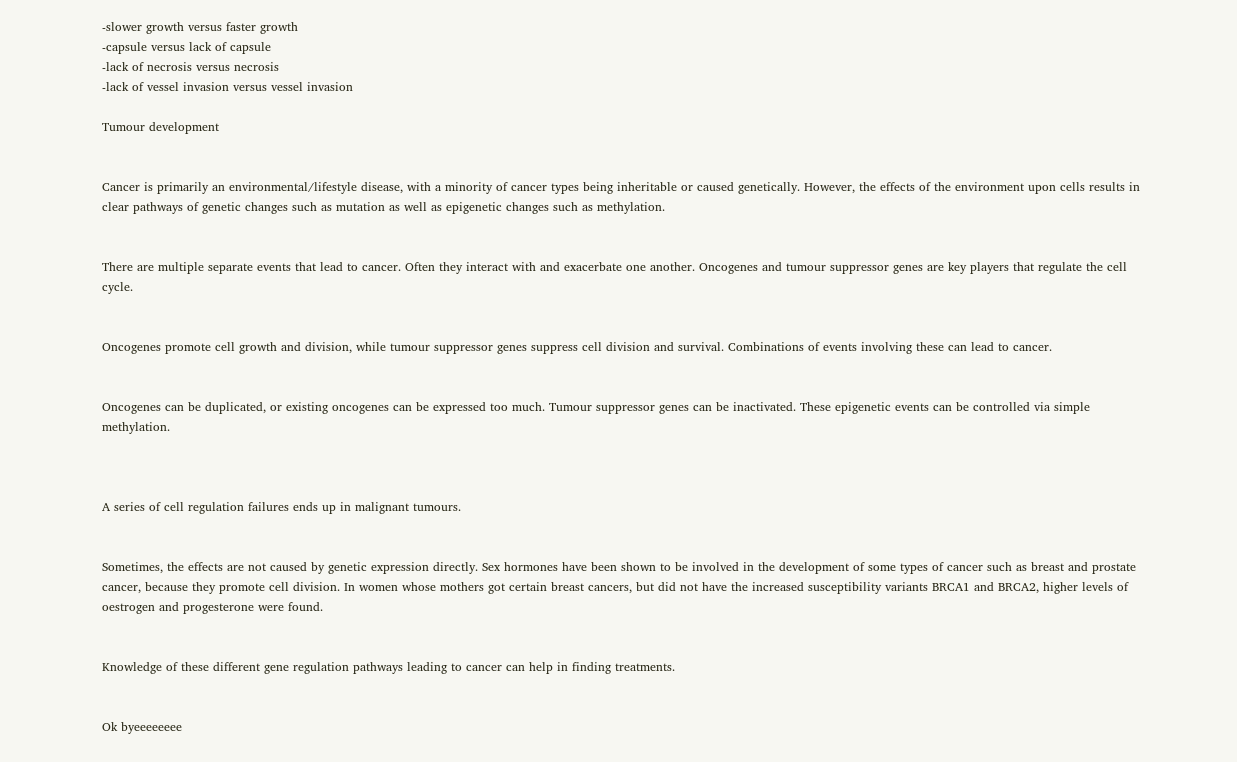-slower growth versus faster growth
-capsule versus lack of capsule
-lack of necrosis versus necrosis
-lack of vessel invasion versus vessel invasion

Tumour development


Cancer is primarily an environmental/lifestyle disease, with a minority of cancer types being inheritable or caused genetically. However, the effects of the environment upon cells results in clear pathways of genetic changes such as mutation as well as epigenetic changes such as methylation.


There are multiple separate events that lead to cancer. Often they interact with and exacerbate one another. Oncogenes and tumour suppressor genes are key players that regulate the cell cycle.


Oncogenes promote cell growth and division, while tumour suppressor genes suppress cell division and survival. Combinations of events involving these can lead to cancer.


Oncogenes can be duplicated, or existing oncogenes can be expressed too much. Tumour suppressor genes can be inactivated. These epigenetic events can be controlled via simple methylation.



A series of cell regulation failures ends up in malignant tumours.


Sometimes, the effects are not caused by genetic expression directly. Sex hormones have been shown to be involved in the development of some types of cancer such as breast and prostate cancer, because they promote cell division. In women whose mothers got certain breast cancers, but did not have the increased susceptibility variants BRCA1 and BRCA2, higher levels of oestrogen and progesterone were found.


Knowledge of these different gene regulation pathways leading to cancer can help in finding treatments.


Ok byeeeeeeee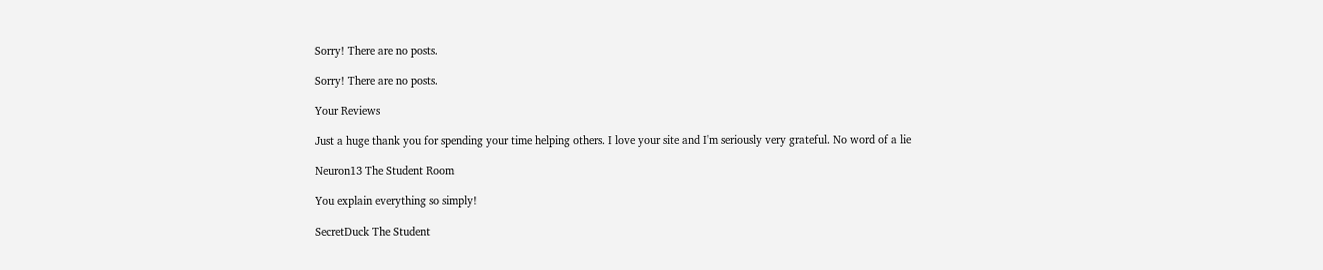Sorry! There are no posts.

Sorry! There are no posts.

Your Reviews

Just a huge thank you for spending your time helping others. I love your site and I'm seriously very grateful. No word of a lie

Neuron13 The Student Room

You explain everything so simply!

SecretDuck The Student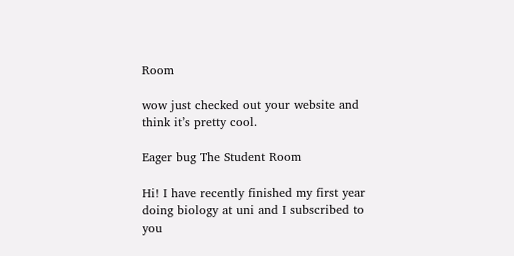Room

wow just checked out your website and think it’s pretty cool.

Eager bug The Student Room

Hi! I have recently finished my first year doing biology at uni and I subscribed to you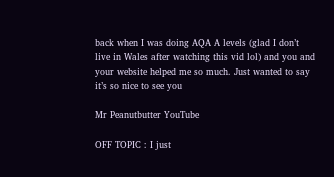back when I was doing AQA A levels (glad I don’t live in Wales after watching this vid lol) and you and your website helped me so much. Just wanted to say it’s so nice to see you

Mr Peanutbutter YouTube

OFF TOPIC : I just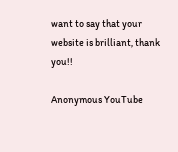want to say that your website is brilliant, thank you!!

Anonymous YouTube